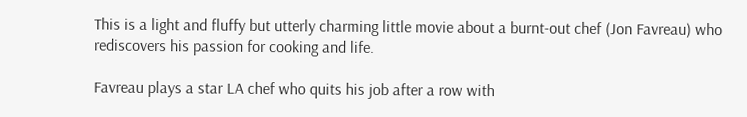This is a light and fluffy but utterly charming little movie about a burnt-out chef (Jon Favreau) who rediscovers his passion for cooking and life.

Favreau plays a star LA chef who quits his job after a row with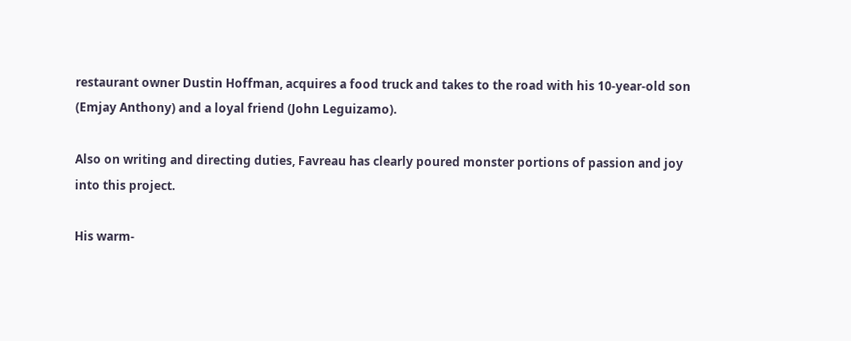restaurant owner Dustin Hoffman, acquires a food truck and takes to the road with his 10-year-old son (Emjay Anthony) and a loyal friend (John Leguizamo).

Also on writing and directing duties, Favreau has clearly poured monster portions of passion and joy into this project.

His warm-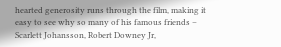hearted generosity runs through the film, making it easy to see why so many of his famous friends – Scarlett Johansson, Robert Downey Jr,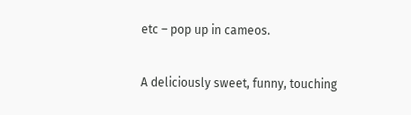etc – pop up in cameos.

A deliciously sweet, funny, touching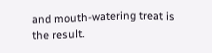and mouth-watering treat is the result.